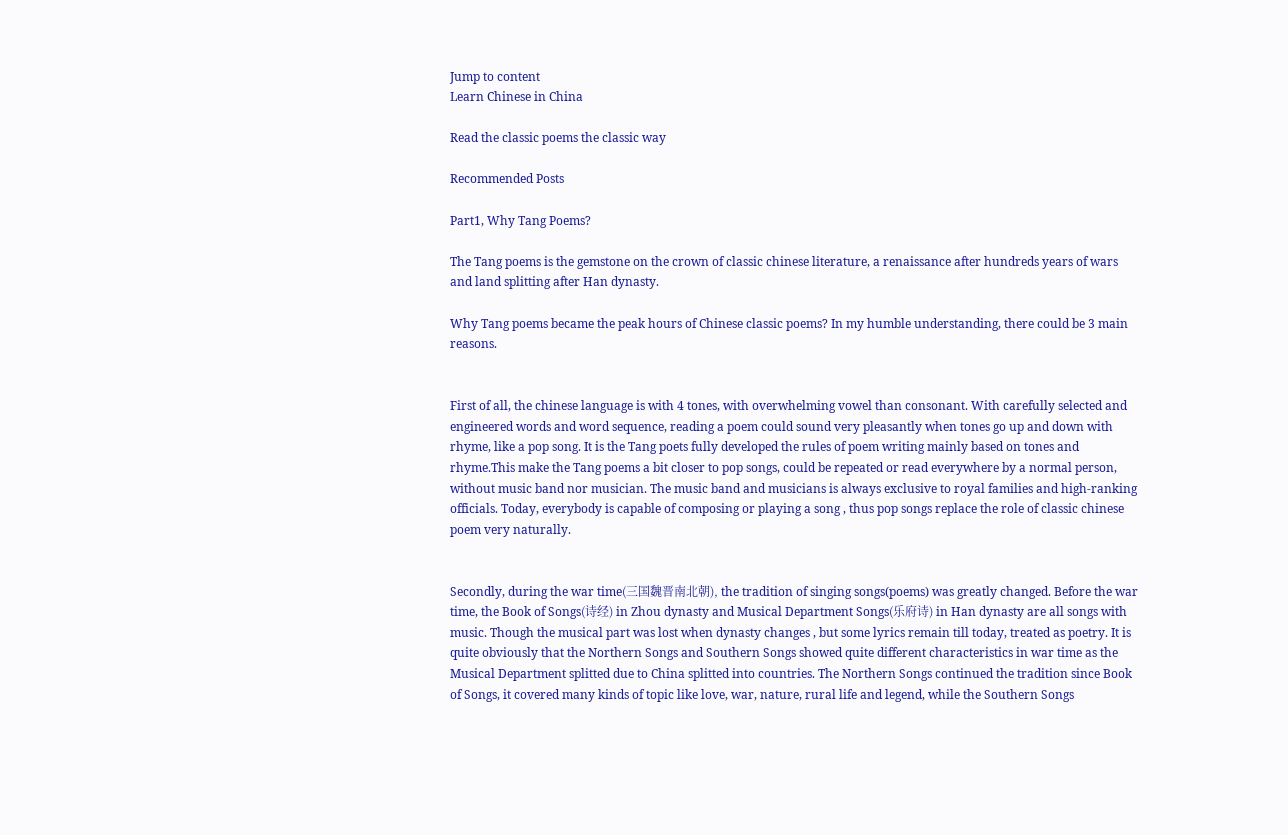Jump to content
Learn Chinese in China

Read the classic poems the classic way

Recommended Posts

Part1, Why Tang Poems?

The Tang poems is the gemstone on the crown of classic chinese literature, a renaissance after hundreds years of wars and land splitting after Han dynasty.

Why Tang poems became the peak hours of Chinese classic poems? In my humble understanding, there could be 3 main reasons.


First of all, the chinese language is with 4 tones, with overwhelming vowel than consonant. With carefully selected and engineered words and word sequence, reading a poem could sound very pleasantly when tones go up and down with rhyme, like a pop song. It is the Tang poets fully developed the rules of poem writing mainly based on tones and rhyme.This make the Tang poems a bit closer to pop songs, could be repeated or read everywhere by a normal person, without music band nor musician. The music band and musicians is always exclusive to royal families and high-ranking officials. Today, everybody is capable of composing or playing a song , thus pop songs replace the role of classic chinese poem very naturally.


Secondly, during the war time(三国魏晋南北朝), the tradition of singing songs(poems) was greatly changed. Before the war time, the Book of Songs(诗经) in Zhou dynasty and Musical Department Songs(乐府诗) in Han dynasty are all songs with music. Though the musical part was lost when dynasty changes , but some lyrics remain till today, treated as poetry. It is quite obviously that the Northern Songs and Southern Songs showed quite different characteristics in war time as the Musical Department splitted due to China splitted into countries. The Northern Songs continued the tradition since Book of Songs, it covered many kinds of topic like love, war, nature, rural life and legend, while the Southern Songs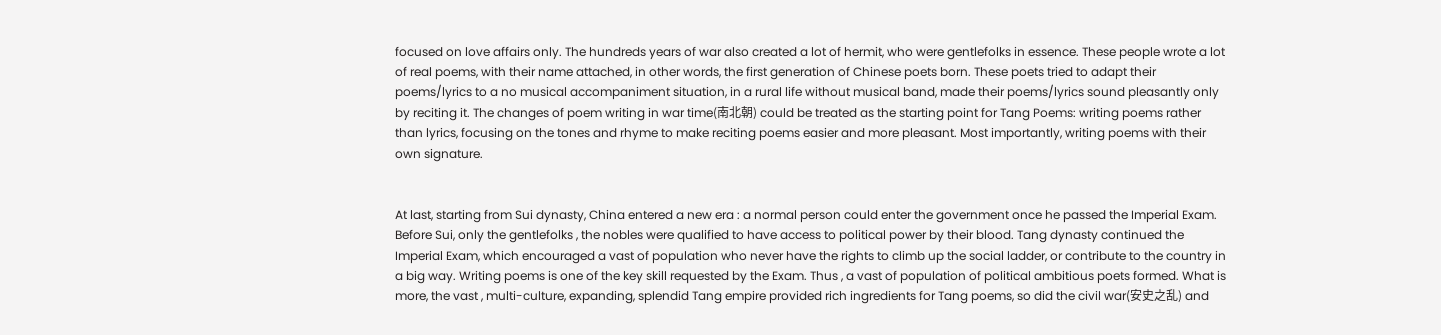focused on love affairs only. The hundreds years of war also created a lot of hermit, who were gentlefolks in essence. These people wrote a lot of real poems, with their name attached, in other words, the first generation of Chinese poets born. These poets tried to adapt their poems/lyrics to a no musical accompaniment situation, in a rural life without musical band, made their poems/lyrics sound pleasantly only by reciting it. The changes of poem writing in war time(南北朝) could be treated as the starting point for Tang Poems: writing poems rather than lyrics, focusing on the tones and rhyme to make reciting poems easier and more pleasant. Most importantly, writing poems with their own signature.


At last, starting from Sui dynasty, China entered a new era : a normal person could enter the government once he passed the Imperial Exam. Before Sui, only the gentlefolks , the nobles were qualified to have access to political power by their blood. Tang dynasty continued the Imperial Exam, which encouraged a vast of population who never have the rights to climb up the social ladder, or contribute to the country in a big way. Writing poems is one of the key skill requested by the Exam. Thus , a vast of population of political ambitious poets formed. What is more, the vast , multi-culture, expanding, splendid Tang empire provided rich ingredients for Tang poems, so did the civil war(安史之乱) and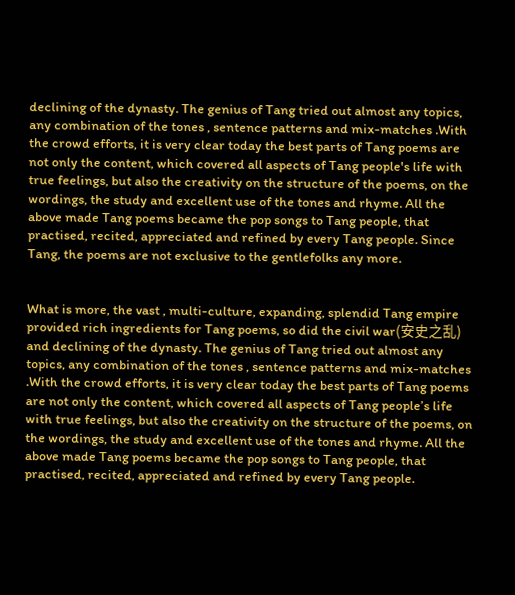declining of the dynasty. The genius of Tang tried out almost any topics, any combination of the tones , sentence patterns and mix-matches .With the crowd efforts, it is very clear today the best parts of Tang poems are not only the content, which covered all aspects of Tang people's life with true feelings, but also the creativity on the structure of the poems, on the wordings, the study and excellent use of the tones and rhyme. All the above made Tang poems became the pop songs to Tang people, that practised, recited, appreciated and refined by every Tang people. Since Tang, the poems are not exclusive to the gentlefolks any more.


What is more, the vast , multi-culture, expanding, splendid Tang empire provided rich ingredients for Tang poems, so did the civil war(安史之乱) and declining of the dynasty. The genius of Tang tried out almost any topics, any combination of the tones , sentence patterns and mix-matches .With the crowd efforts, it is very clear today the best parts of Tang poems are not only the content, which covered all aspects of Tang people’s life with true feelings, but also the creativity on the structure of the poems, on the wordings, the study and excellent use of the tones and rhyme. All the above made Tang poems became the pop songs to Tang people, that practised, recited, appreciated and refined by every Tang people.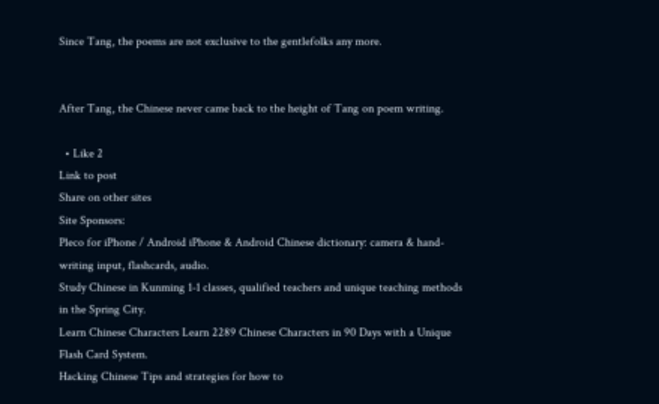Since Tang, the poems are not exclusive to the gentlefolks any more.


After Tang, the Chinese never came back to the height of Tang on poem writing.

  • Like 2
Link to post
Share on other sites
Site Sponsors:
Pleco for iPhone / Android iPhone & Android Chinese dictionary: camera & hand- writing input, flashcards, audio.
Study Chinese in Kunming 1-1 classes, qualified teachers and unique teaching methods in the Spring City.
Learn Chinese Characters Learn 2289 Chinese Characters in 90 Days with a Unique Flash Card System.
Hacking Chinese Tips and strategies for how to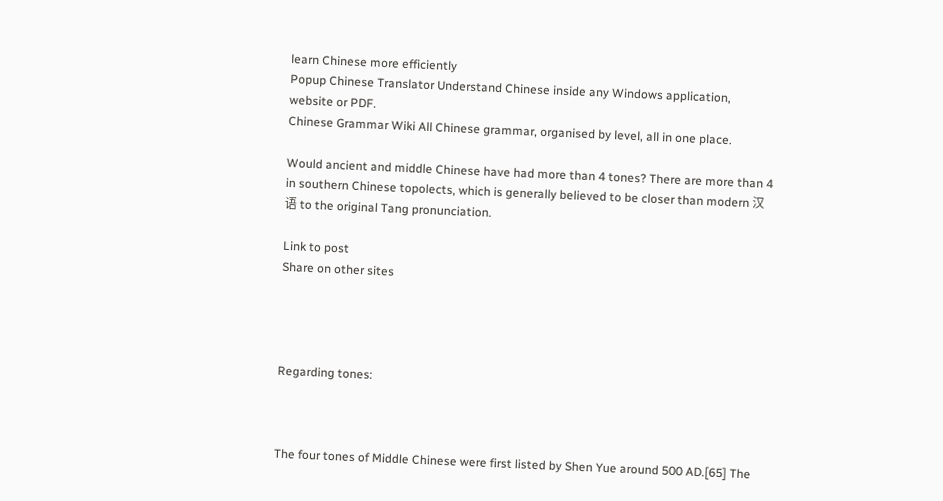learn Chinese more efficiently
Popup Chinese Translator Understand Chinese inside any Windows application, website or PDF.
Chinese Grammar Wiki All Chinese grammar, organised by level, all in one place.

Would ancient and middle Chinese have had more than 4 tones? There are more than 4 in southern Chinese topolects, which is generally believed to be closer than modern 汉语 to the original Tang pronunciation.

Link to post
Share on other sites




Regarding tones:



The four tones of Middle Chinese were first listed by Shen Yue around 500 AD.[65] The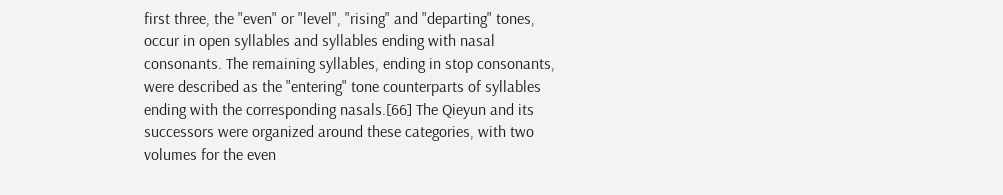first three, the "even" or "level", "rising" and "departing" tones, occur in open syllables and syllables ending with nasal consonants. The remaining syllables, ending in stop consonants, were described as the "entering" tone counterparts of syllables ending with the corresponding nasals.[66] The Qieyun and its successors were organized around these categories, with two volumes for the even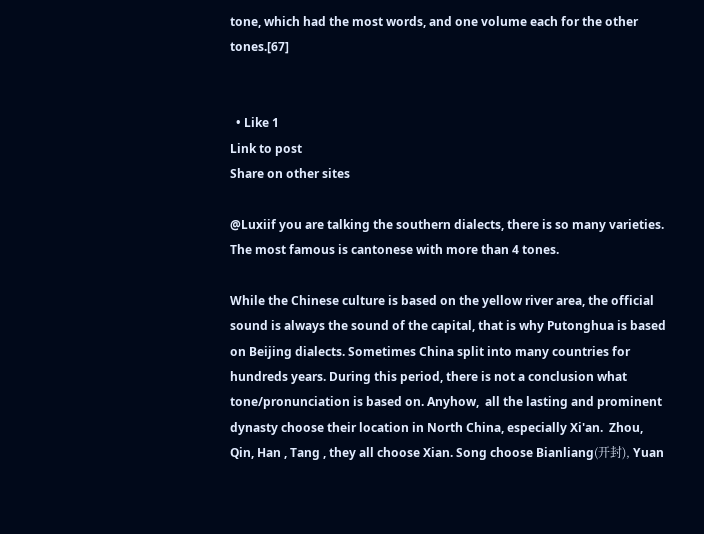tone, which had the most words, and one volume each for the other tones.[67]


  • Like 1
Link to post
Share on other sites

@Luxiif you are talking the southern dialects, there is so many varieties. The most famous is cantonese with more than 4 tones.

While the Chinese culture is based on the yellow river area, the official sound is always the sound of the capital, that is why Putonghua is based on Beijing dialects. Sometimes China split into many countries for hundreds years. During this period, there is not a conclusion what tone/pronunciation is based on. Anyhow,  all the lasting and prominent dynasty choose their location in North China, especially Xi'an.  Zhou, Qin, Han , Tang , they all choose Xian. Song choose Bianliang(开封), Yuan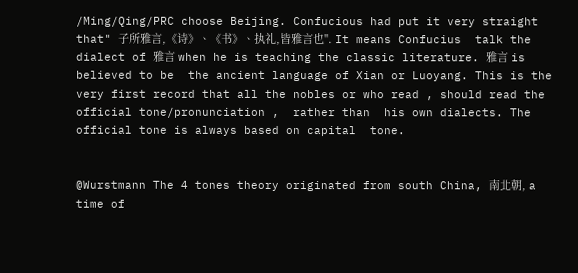/Ming/Qing/PRC choose Beijing. Confucious had put it very straight that" 子所雅言,《诗》、《书》、执礼,皆雅言也". It means Confucius  talk the dialect of 雅言 when he is teaching the classic literature. 雅言 is believed to be  the ancient language of Xian or Luoyang. This is the very first record that all the nobles or who read , should read the official tone/pronunciation ,  rather than  his own dialects. The official tone is always based on capital  tone.


@Wurstmann The 4 tones theory originated from south China, 南北朝, a time of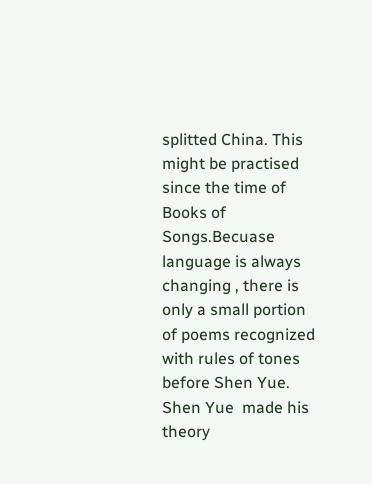splitted China. This might be practised since the time of Books of Songs.Becuase language is always changing , there is only a small portion of poems recognized with rules of tones  before Shen Yue.  Shen Yue  made his theory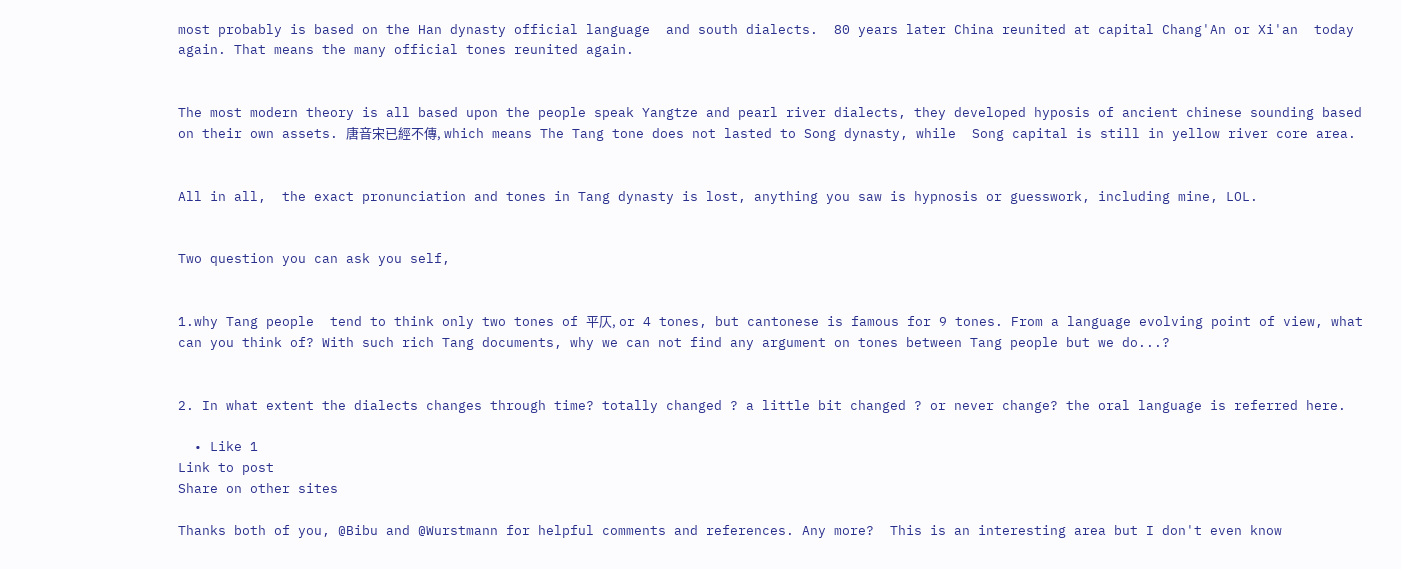most probably is based on the Han dynasty official language  and south dialects.  80 years later China reunited at capital Chang'An or Xi'an  today again. That means the many official tones reunited again.


The most modern theory is all based upon the people speak Yangtze and pearl river dialects, they developed hyposis of ancient chinese sounding based on their own assets. 唐音宋已經不傳, which means The Tang tone does not lasted to Song dynasty, while  Song capital is still in yellow river core area.


All in all,  the exact pronunciation and tones in Tang dynasty is lost, anything you saw is hypnosis or guesswork, including mine, LOL.


Two question you can ask you self,


1.why Tang people  tend to think only two tones of 平仄, or 4 tones, but cantonese is famous for 9 tones. From a language evolving point of view, what can you think of? With such rich Tang documents, why we can not find any argument on tones between Tang people but we do...?


2. In what extent the dialects changes through time? totally changed ? a little bit changed ? or never change? the oral language is referred here.

  • Like 1
Link to post
Share on other sites

Thanks both of you, @Bibu and @Wurstmann for helpful comments and references. Any more?  This is an interesting area but I don't even know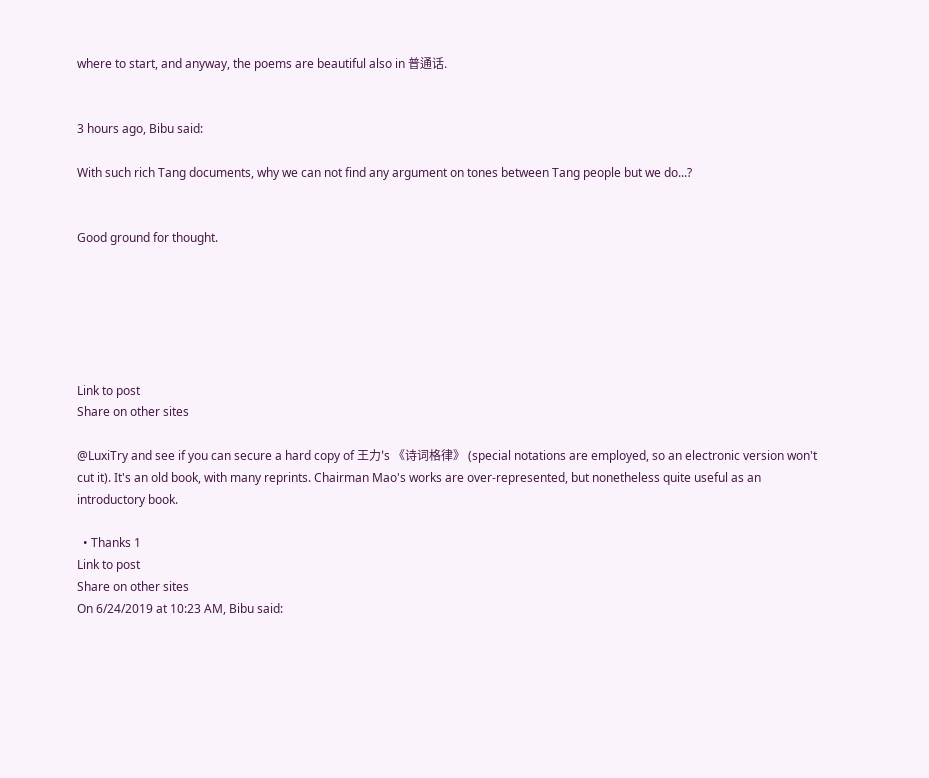where to start, and anyway, the poems are beautiful also in 普通话.


3 hours ago, Bibu said:

With such rich Tang documents, why we can not find any argument on tones between Tang people but we do...?


Good ground for thought.






Link to post
Share on other sites

@LuxiTry and see if you can secure a hard copy of 王力's 《诗词格律》 (special notations are employed, so an electronic version won't cut it). It's an old book, with many reprints. Chairman Mao's works are over-represented, but nonetheless quite useful as an introductory book.

  • Thanks 1
Link to post
Share on other sites
On 6/24/2019 at 10:23 AM, Bibu said: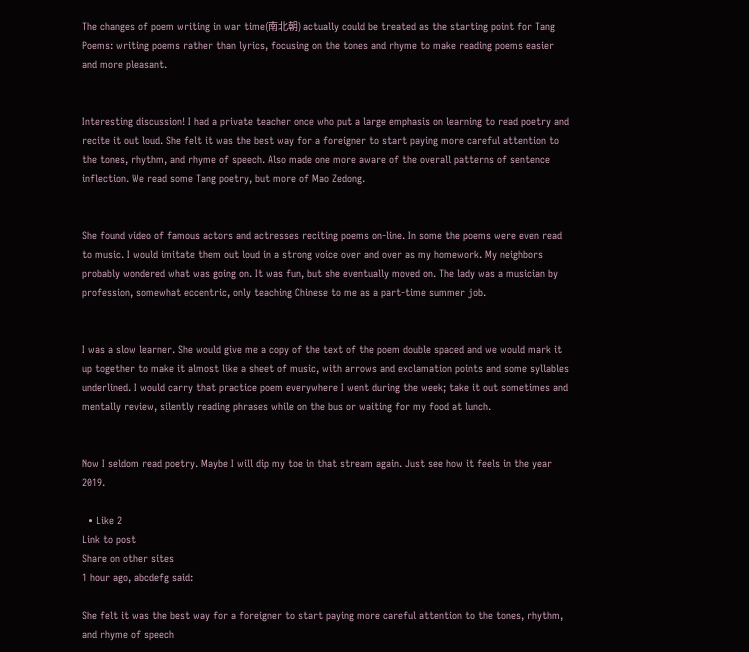The changes of poem writing in war time(南北朝) actually could be treated as the starting point for Tang Poems: writing poems rather than lyrics, focusing on the tones and rhyme to make reading poems easier and more pleasant.


Interesting discussion! I had a private teacher once who put a large emphasis on learning to read poetry and recite it out loud. She felt it was the best way for a foreigner to start paying more careful attention to the tones, rhythm, and rhyme of speech. Also made one more aware of the overall patterns of sentence inflection. We read some Tang poetry, but more of Mao Zedong.


She found video of famous actors and actresses reciting poems on-line. In some the poems were even read to music. I would imitate them out loud in a strong voice over and over as my homework. My neighbors probably wondered what was going on. It was fun, but she eventually moved on. The lady was a musician by profession, somewhat eccentric, only teaching Chinese to me as a part-time summer job.


I was a slow learner. She would give me a copy of the text of the poem double spaced and we would mark it up together to make it almost like a sheet of music, with arrows and exclamation points and some syllables underlined. I would carry that practice poem everywhere I went during the week; take it out sometimes and mentally review, silently reading phrases while on the bus or waiting for my food at lunch.


Now I seldom read poetry. Maybe I will dip my toe in that stream again. Just see how it feels in the year 2019.

  • Like 2
Link to post
Share on other sites
1 hour ago, abcdefg said:

She felt it was the best way for a foreigner to start paying more careful attention to the tones, rhythm, and rhyme of speech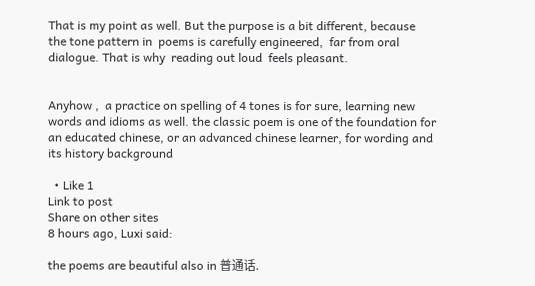That is my point as well. But the purpose is a bit different, because  the tone pattern in  poems is carefully engineered,  far from oral dialogue. That is why  reading out loud  feels pleasant.


Anyhow ,  a practice on spelling of 4 tones is for sure, learning new words and idioms as well. the classic poem is one of the foundation for an educated chinese, or an advanced chinese learner, for wording and its history background

  • Like 1
Link to post
Share on other sites
8 hours ago, Luxi said:

the poems are beautiful also in 普通话.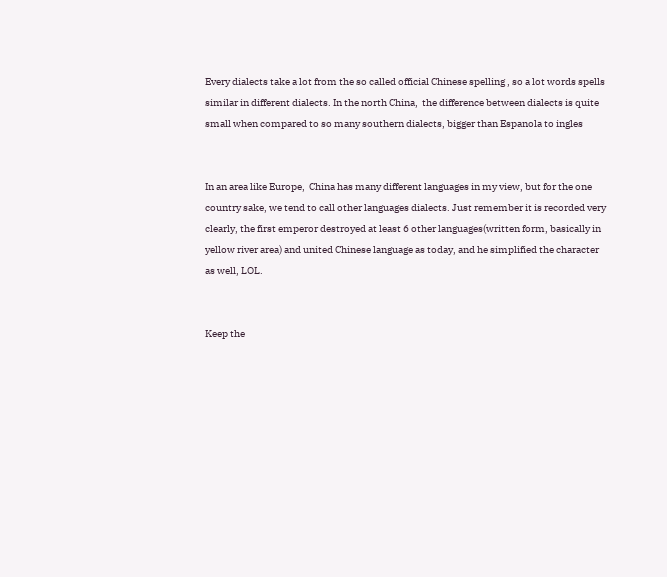Every dialects take a lot from the so called official Chinese spelling , so a lot words spells similar in different dialects. In the north China,  the difference between dialects is quite small when compared to so many southern dialects, bigger than Espanola to ingles


In an area like Europe,  China has many different languages in my view, but for the one country sake, we tend to call other languages dialects. Just remember it is recorded very clearly, the first emperor destroyed at least 6 other languages(written form, basically in yellow river area) and united Chinese language as today, and he simplified the character as well, LOL.


Keep the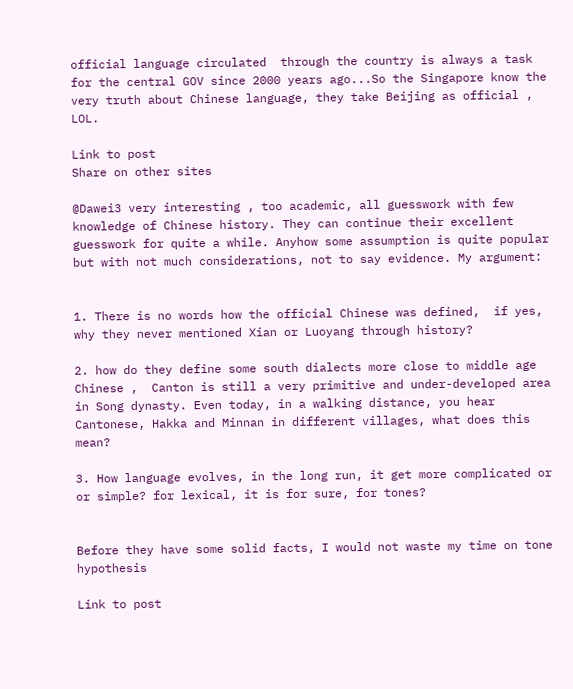official language circulated  through the country is always a task for the central GOV since 2000 years ago...So the Singapore know the very truth about Chinese language, they take Beijing as official , LOL.

Link to post
Share on other sites

@Dawei3 very interesting , too academic, all guesswork with few knowledge of Chinese history. They can continue their excellent guesswork for quite a while. Anyhow some assumption is quite popular but with not much considerations, not to say evidence. My argument:


1. There is no words how the official Chinese was defined,  if yes, why they never mentioned Xian or Luoyang through history?

2. how do they define some south dialects more close to middle age Chinese ,  Canton is still a very primitive and under-developed area in Song dynasty. Even today, in a walking distance, you hear Cantonese, Hakka and Minnan in different villages, what does this mean?

3. How language evolves, in the long run, it get more complicated or or simple? for lexical, it is for sure, for tones?


Before they have some solid facts, I would not waste my time on tone hypothesis

Link to post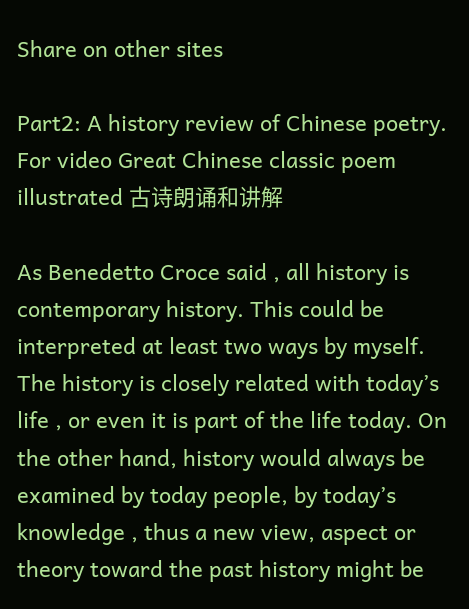Share on other sites

Part2: A history review of Chinese poetry. For video Great Chinese classic poem illustrated 古诗朗诵和讲解

As Benedetto Croce said , all history is contemporary history. This could be interpreted at least two ways by myself. The history is closely related with today’s life , or even it is part of the life today. On the other hand, history would always be examined by today people, by today’s knowledge , thus a new view, aspect or theory toward the past history might be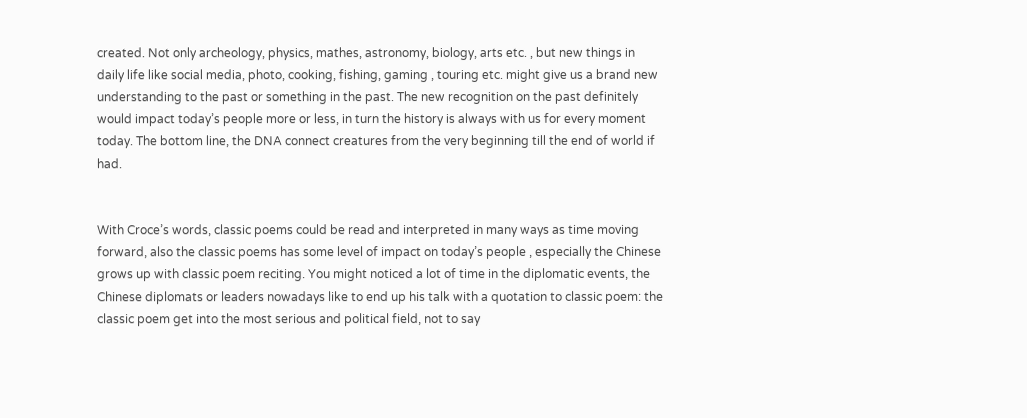created. Not only archeology, physics, mathes, astronomy, biology, arts etc. , but new things in daily life like social media, photo, cooking, fishing, gaming , touring etc. might give us a brand new understanding to the past or something in the past. The new recognition on the past definitely would impact today’s people more or less, in turn the history is always with us for every moment today. The bottom line, the DNA connect creatures from the very beginning till the end of world if had.


With Croce’s words, classic poems could be read and interpreted in many ways as time moving forward, also the classic poems has some level of impact on today’s people , especially the Chinese grows up with classic poem reciting. You might noticed a lot of time in the diplomatic events, the Chinese diplomats or leaders nowadays like to end up his talk with a quotation to classic poem: the classic poem get into the most serious and political field, not to say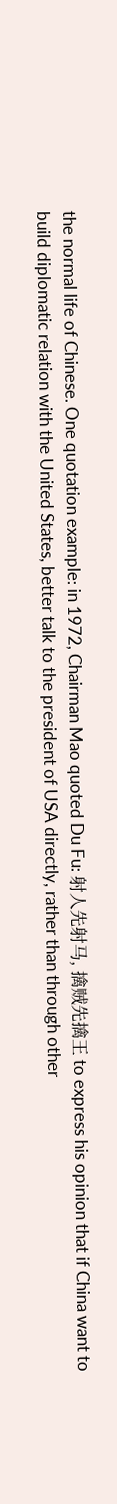the normal life of Chinese. One quotation example: in 1972, Chairman Mao quoted Du Fu: 射人先射马, 擒贼先擒王 to express his opinion that if China want to build diplomatic relation with the United States, better talk to the president of USA directly, rather than through other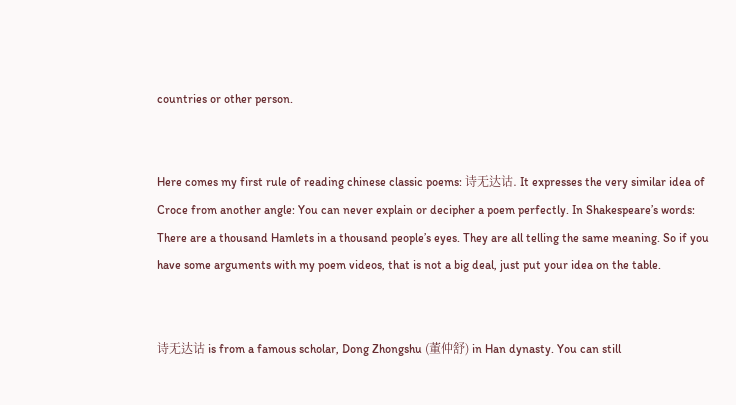countries or other person.


Here comes my first rule of reading chinese classic poems: 诗无达诂. It expresses the very similar idea of Croce from another angle: You can never explain or decipher a poem perfectly. In Shakespeare’s words: There are a thousand Hamlets in a thousand people’s eyes. They are all telling the same meaning. So if you have some arguments with my poem videos, that is not a big deal, just put your idea on the table.


诗无达诂 is from a famous scholar, Dong Zhongshu (董仲舒) in Han dynasty. You can still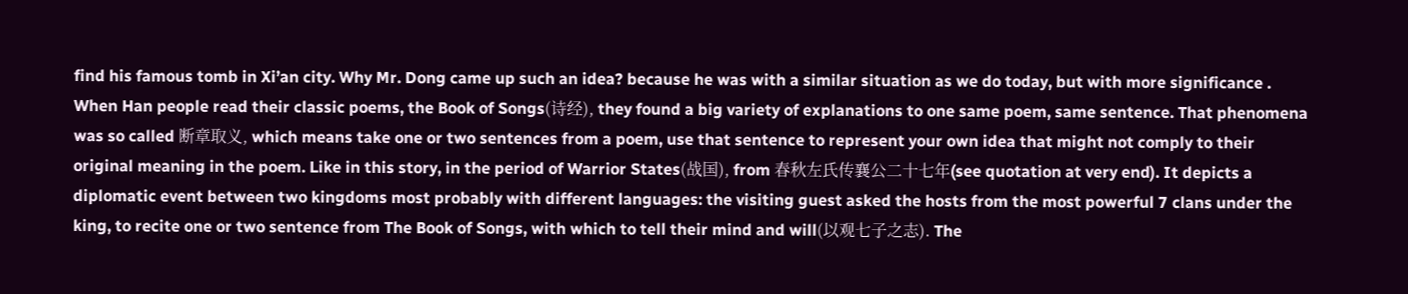find his famous tomb in Xi’an city. Why Mr. Dong came up such an idea? because he was with a similar situation as we do today, but with more significance . When Han people read their classic poems, the Book of Songs(诗经), they found a big variety of explanations to one same poem, same sentence. That phenomena was so called 断章取义, which means take one or two sentences from a poem, use that sentence to represent your own idea that might not comply to their original meaning in the poem. Like in this story, in the period of Warrior States(战国), from 春秋左氏传襄公二十七年(see quotation at very end). It depicts a diplomatic event between two kingdoms most probably with different languages: the visiting guest asked the hosts from the most powerful 7 clans under the king, to recite one or two sentence from The Book of Songs, with which to tell their mind and will(以观七子之志). The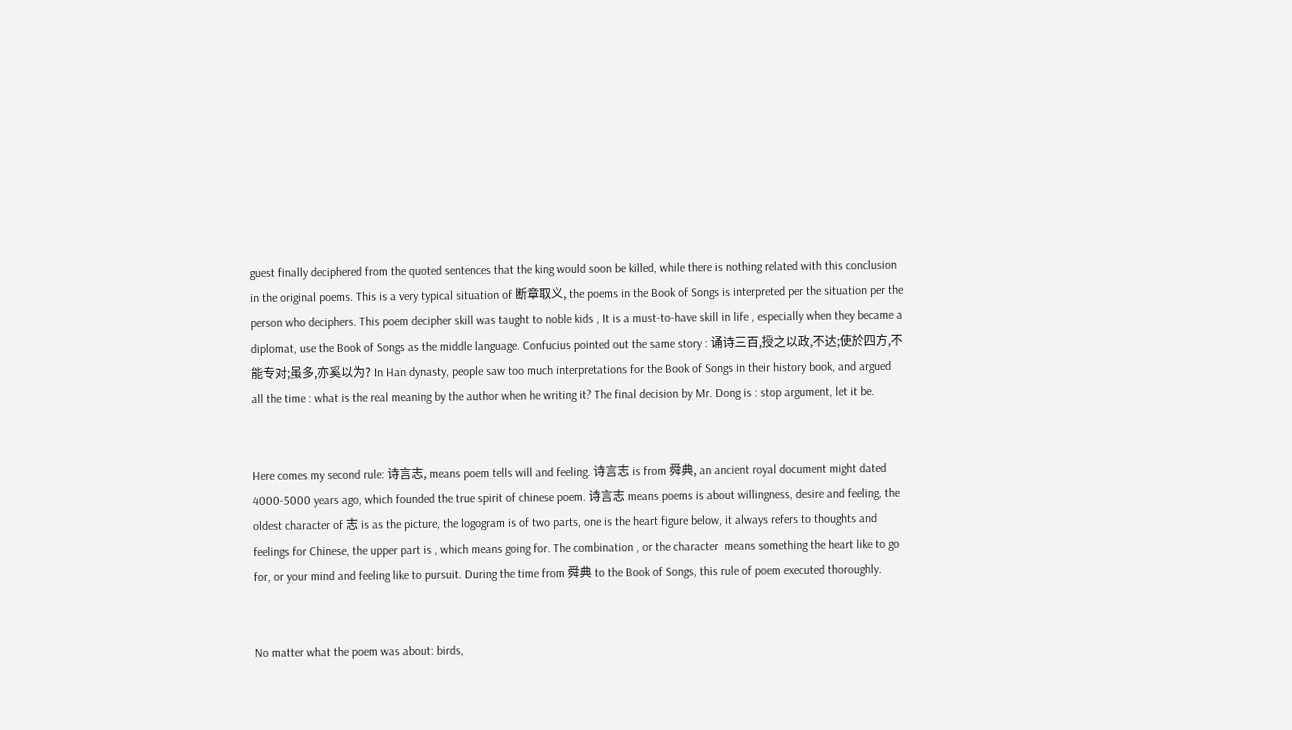guest finally deciphered from the quoted sentences that the king would soon be killed, while there is nothing related with this conclusion in the original poems. This is a very typical situation of 断章取义, the poems in the Book of Songs is interpreted per the situation per the person who deciphers. This poem decipher skill was taught to noble kids , It is a must-to-have skill in life , especially when they became a diplomat, use the Book of Songs as the middle language. Confucius pointed out the same story : 诵诗三百,授之以政,不达;使於四方,不能专对;虽多,亦奚以为? In Han dynasty, people saw too much interpretations for the Book of Songs in their history book, and argued all the time : what is the real meaning by the author when he writing it? The final decision by Mr. Dong is : stop argument, let it be.


Here comes my second rule: 诗言志, means poem tells will and feeling. 诗言志 is from 舜典, an ancient royal document might dated 4000-5000 years ago, which founded the true spirit of chinese poem. 诗言志 means poems is about willingness, desire and feeling, the oldest character of 志 is as the picture, the logogram is of two parts, one is the heart figure below, it always refers to thoughts and feelings for Chinese, the upper part is , which means going for. The combination , or the character  means something the heart like to go for, or your mind and feeling like to pursuit. During the time from 舜典 to the Book of Songs, this rule of poem executed thoroughly.


No matter what the poem was about: birds,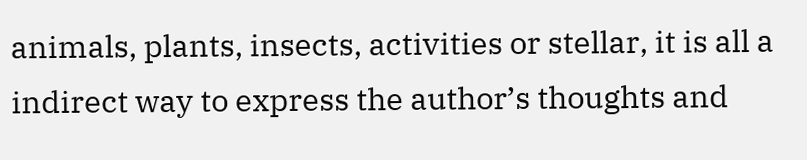animals, plants, insects, activities or stellar, it is all a indirect way to express the author’s thoughts and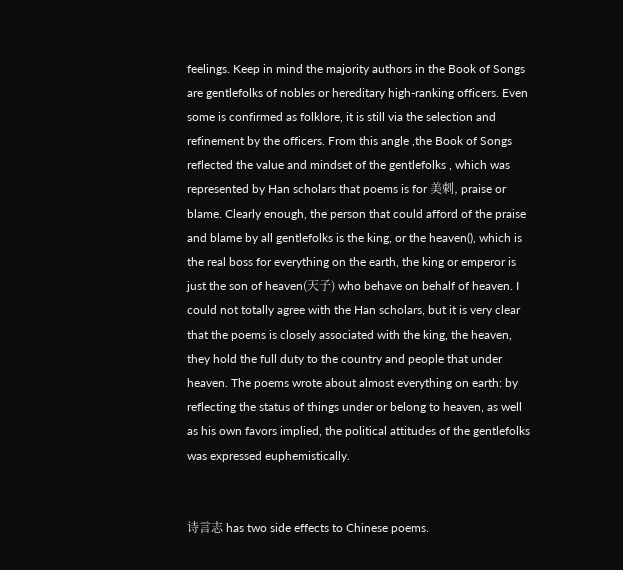feelings. Keep in mind the majority authors in the Book of Songs are gentlefolks of nobles or hereditary high-ranking officers. Even some is confirmed as folklore, it is still via the selection and refinement by the officers. From this angle ,the Book of Songs reflected the value and mindset of the gentlefolks , which was represented by Han scholars that poems is for 美刺, praise or blame. Clearly enough, the person that could afford of the praise and blame by all gentlefolks is the king, or the heaven(), which is the real boss for everything on the earth, the king or emperor is just the son of heaven(天子) who behave on behalf of heaven. I could not totally agree with the Han scholars, but it is very clear that the poems is closely associated with the king, the heaven, they hold the full duty to the country and people that under heaven. The poems wrote about almost everything on earth: by reflecting the status of things under or belong to heaven, as well as his own favors implied, the political attitudes of the gentlefolks was expressed euphemistically.


诗言志 has two side effects to Chinese poems.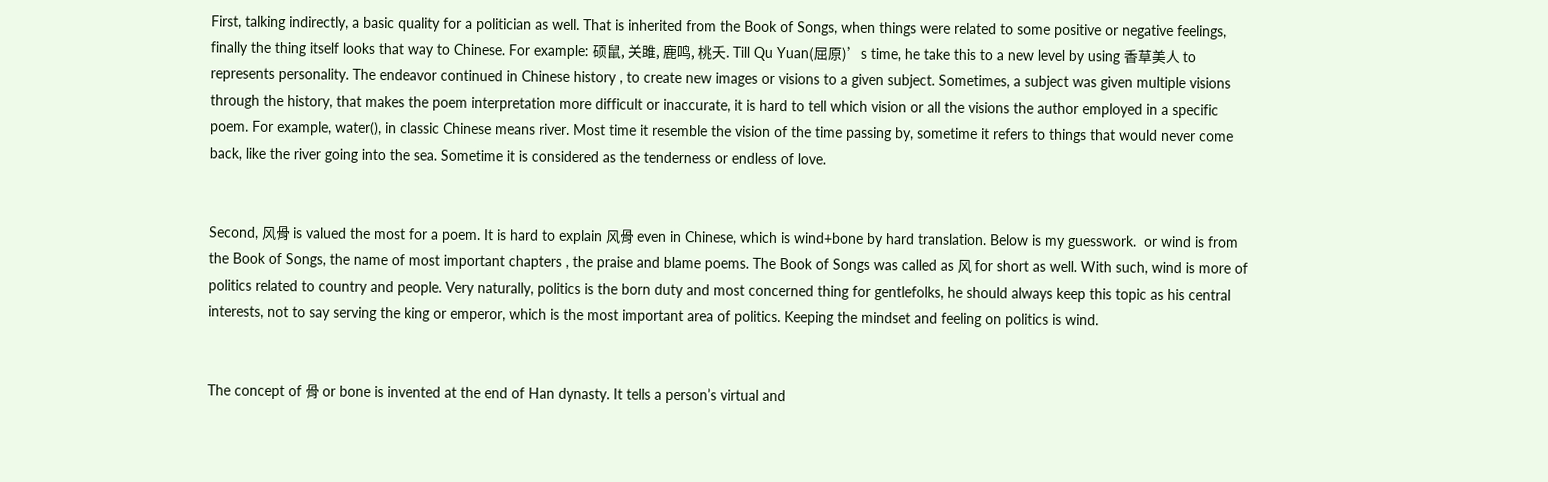First, talking indirectly, a basic quality for a politician as well. That is inherited from the Book of Songs, when things were related to some positive or negative feelings, finally the thing itself looks that way to Chinese. For example: 硕鼠, 关雎, 鹿鸣, 桃夭. Till Qu Yuan(屈原)’s time, he take this to a new level by using 香草美人 to represents personality. The endeavor continued in Chinese history , to create new images or visions to a given subject. Sometimes, a subject was given multiple visions through the history, that makes the poem interpretation more difficult or inaccurate, it is hard to tell which vision or all the visions the author employed in a specific poem. For example, water(), in classic Chinese means river. Most time it resemble the vision of the time passing by, sometime it refers to things that would never come back, like the river going into the sea. Sometime it is considered as the tenderness or endless of love.


Second, 风骨 is valued the most for a poem. It is hard to explain 风骨 even in Chinese, which is wind+bone by hard translation. Below is my guesswork.  or wind is from the Book of Songs, the name of most important chapters , the praise and blame poems. The Book of Songs was called as 风 for short as well. With such, wind is more of politics related to country and people. Very naturally, politics is the born duty and most concerned thing for gentlefolks, he should always keep this topic as his central interests, not to say serving the king or emperor, which is the most important area of politics. Keeping the mindset and feeling on politics is wind.


The concept of 骨 or bone is invented at the end of Han dynasty. It tells a person’s virtual and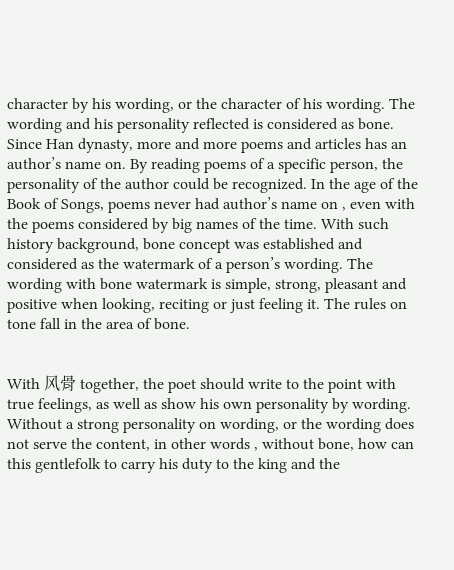character by his wording, or the character of his wording. The wording and his personality reflected is considered as bone. Since Han dynasty, more and more poems and articles has an author’s name on. By reading poems of a specific person, the personality of the author could be recognized. In the age of the Book of Songs, poems never had author’s name on , even with the poems considered by big names of the time. With such history background, bone concept was established and considered as the watermark of a person’s wording. The wording with bone watermark is simple, strong, pleasant and positive when looking, reciting or just feeling it. The rules on tone fall in the area of bone.


With 风骨 together, the poet should write to the point with true feelings, as well as show his own personality by wording. Without a strong personality on wording, or the wording does not serve the content, in other words , without bone, how can this gentlefolk to carry his duty to the king and the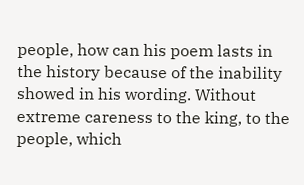people, how can his poem lasts in the history because of the inability showed in his wording. Without extreme careness to the king, to the people, which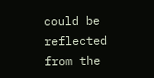could be reflected from the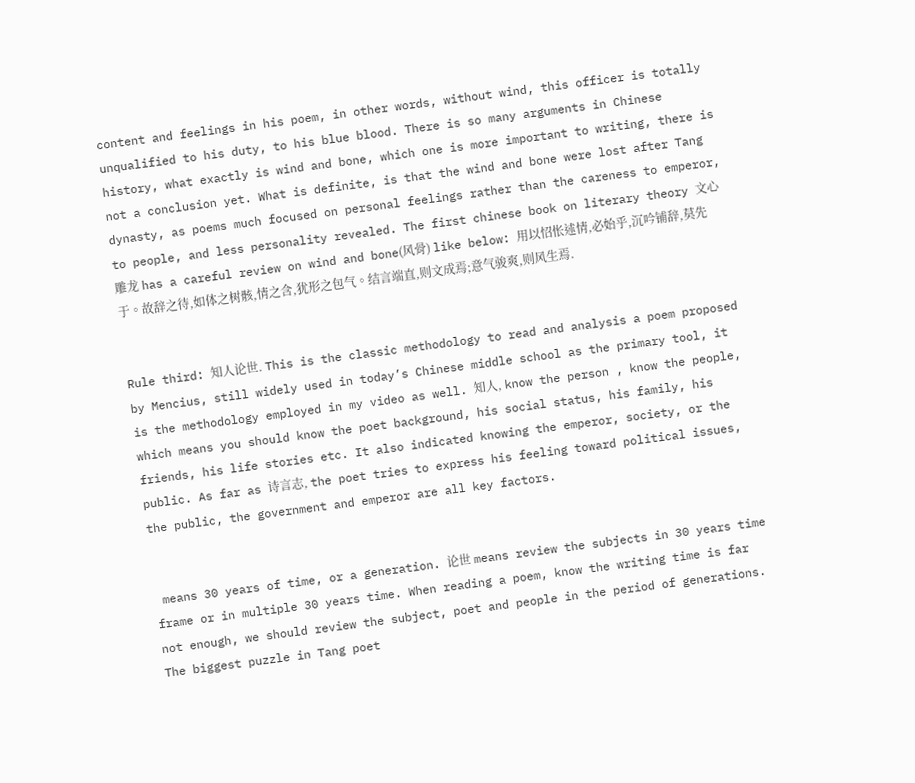content and feelings in his poem, in other words, without wind, this officer is totally unqualified to his duty, to his blue blood. There is so many arguments in Chinese history, what exactly is wind and bone, which one is more important to writing, there is not a conclusion yet. What is definite, is that the wind and bone were lost after Tang dynasty, as poems much focused on personal feelings rather than the careness to emperor, to people, and less personality revealed. The first chinese book on literary theory 文心雕龙 has a careful review on wind and bone(风骨) like below: 用以怊怅述情,必始乎,沉吟铺辞,莫先于。故辞之待,如体之树骸,情之含,犹形之包气。结言端直,则文成焉;意气骏爽,则风生焉.


Rule third: 知人论世. This is the classic methodology to read and analysis a poem proposed by Mencius, still widely used in today’s Chinese middle school as the primary tool, it is the methodology employed in my video as well. 知人, know the person , know the people, which means you should know the poet background, his social status, his family, his friends, his life stories etc. It also indicated knowing the emperor, society, or the public. As far as 诗言志, the poet tries to express his feeling toward political issues, the public, the government and emperor are all key factors.


 means 30 years of time, or a generation. 论世 means review the subjects in 30 years time frame or in multiple 30 years time. When reading a poem, know the writing time is far not enough, we should review the subject, poet and people in the period of generations. The biggest puzzle in Tang poet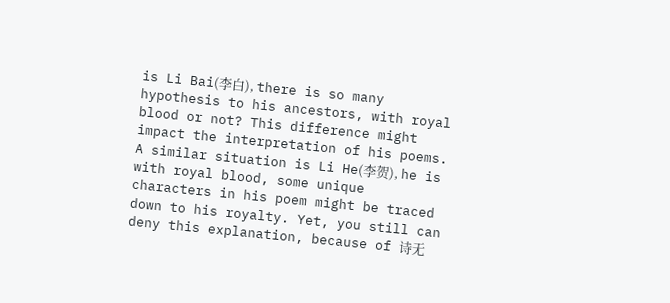is Li Bai(李白), there is so many hypothesis to his ancestors, with royal blood or not? This difference might impact the interpretation of his poems. A similar situation is Li He(李贺), he is with royal blood, some unique characters in his poem might be traced down to his royalty. Yet, you still can deny this explanation, because of 诗无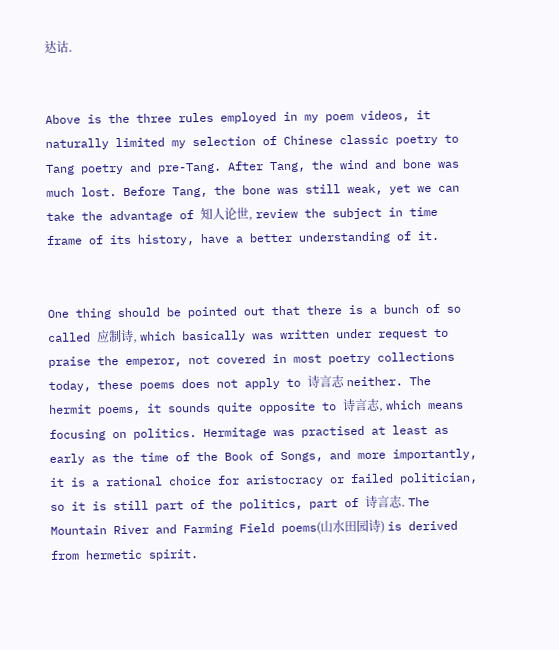达诂.


Above is the three rules employed in my poem videos, it naturally limited my selection of Chinese classic poetry to Tang poetry and pre-Tang. After Tang, the wind and bone was much lost. Before Tang, the bone was still weak, yet we can take the advantage of 知人论世, review the subject in time frame of its history, have a better understanding of it.


One thing should be pointed out that there is a bunch of so called 应制诗, which basically was written under request to praise the emperor, not covered in most poetry collections today, these poems does not apply to 诗言志 neither. The hermit poems, it sounds quite opposite to 诗言志, which means focusing on politics. Hermitage was practised at least as early as the time of the Book of Songs, and more importantly, it is a rational choice for aristocracy or failed politician, so it is still part of the politics, part of 诗言志. The Mountain River and Farming Field poems(山水田园诗) is derived from hermetic spirit.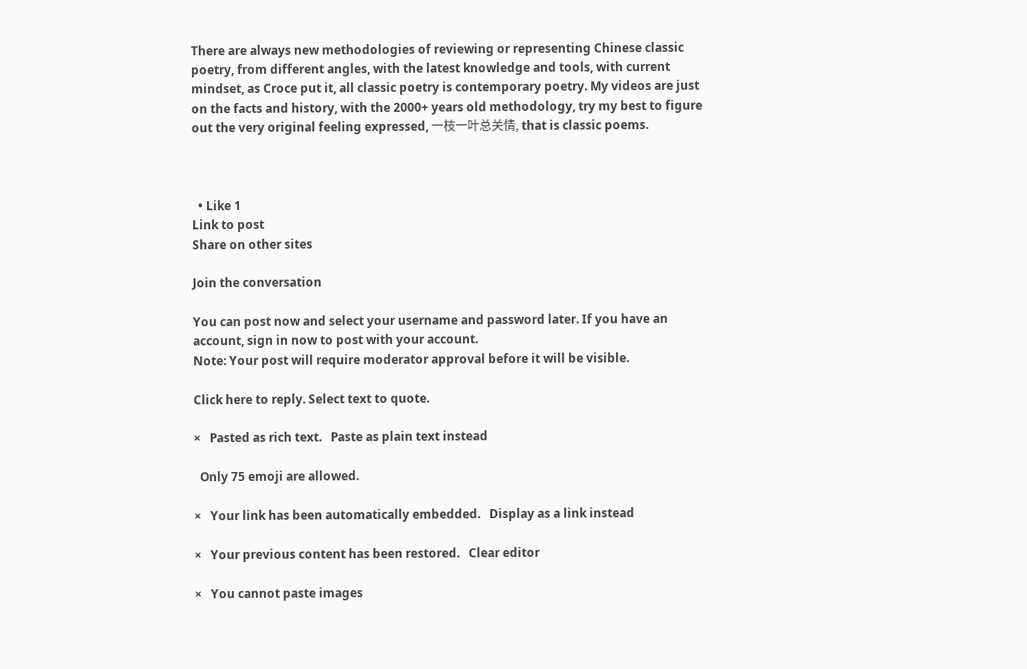There are always new methodologies of reviewing or representing Chinese classic poetry, from different angles, with the latest knowledge and tools, with current mindset, as Croce put it, all classic poetry is contemporary poetry. My videos are just on the facts and history, with the 2000+ years old methodology, try my best to figure out the very original feeling expressed, 一枝一叶总关情, that is classic poems.



  • Like 1
Link to post
Share on other sites

Join the conversation

You can post now and select your username and password later. If you have an account, sign in now to post with your account.
Note: Your post will require moderator approval before it will be visible.

Click here to reply. Select text to quote.

×   Pasted as rich text.   Paste as plain text instead

  Only 75 emoji are allowed.

×   Your link has been automatically embedded.   Display as a link instead

×   Your previous content has been restored.   Clear editor

×   You cannot paste images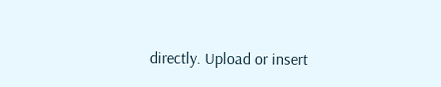directly. Upload or insert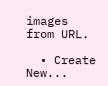images from URL.

  • Create New...